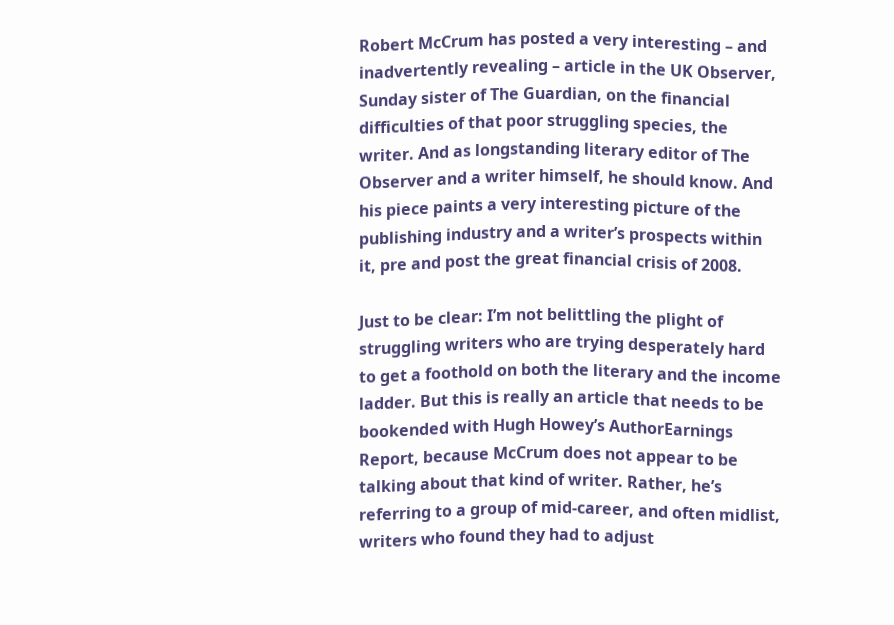Robert McCrum has posted a very interesting – and inadvertently revealing – article in the UK Observer, Sunday sister of The Guardian, on the financial difficulties of that poor struggling species, the writer. And as longstanding literary editor of The Observer and a writer himself, he should know. And his piece paints a very interesting picture of the publishing industry and a writer’s prospects within it, pre and post the great financial crisis of 2008.

Just to be clear: I’m not belittling the plight of struggling writers who are trying desperately hard to get a foothold on both the literary and the income ladder. But this is really an article that needs to be bookended with Hugh Howey’s AuthorEarnings Report, because McCrum does not appear to be talking about that kind of writer. Rather, he’s referring to a group of mid-career, and often midlist, writers who found they had to adjust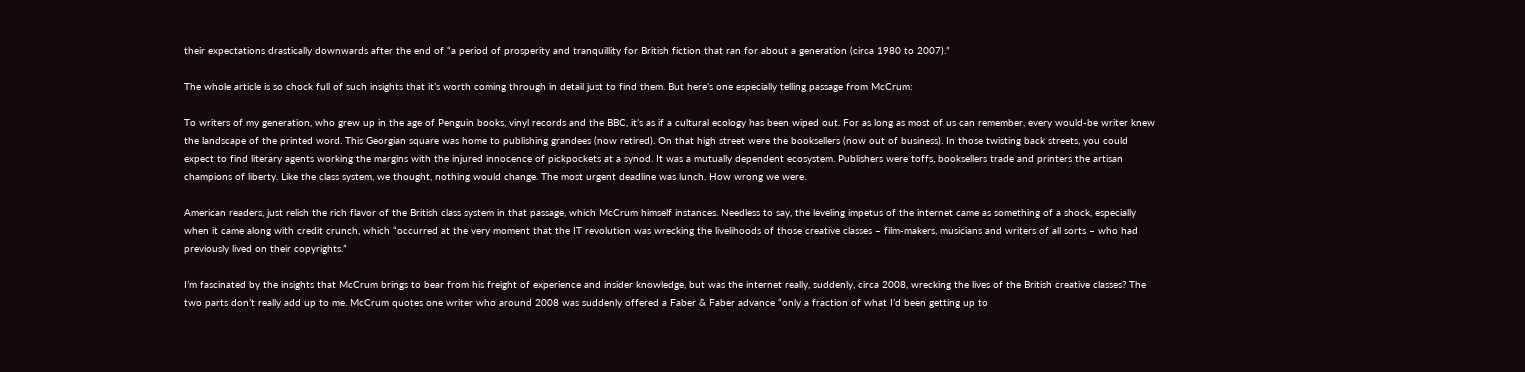their expectations drastically downwards after the end of “a period of prosperity and tranquillity for British fiction that ran for about a generation (circa 1980 to 2007).”

The whole article is so chock full of such insights that it’s worth coming through in detail just to find them. But here’s one especially telling passage from McCrum:

To writers of my generation, who grew up in the age of Penguin books, vinyl records and the BBC, it’s as if a cultural ecology has been wiped out. For as long as most of us can remember, every would-be writer knew the landscape of the printed word. This Georgian square was home to publishing grandees (now retired). On that high street were the booksellers (now out of business). In those twisting back streets, you could expect to find literary agents working the margins with the injured innocence of pickpockets at a synod. It was a mutually dependent ecosystem. Publishers were toffs, booksellers trade and printers the artisan champions of liberty. Like the class system, we thought, nothing would change. The most urgent deadline was lunch. How wrong we were.

American readers, just relish the rich flavor of the British class system in that passage, which McCrum himself instances. Needless to say, the leveling impetus of the internet came as something of a shock, especially when it came along with credit crunch, which “occurred at the very moment that the IT revolution was wrecking the livelihoods of those creative classes – film-makers, musicians and writers of all sorts – who had previously lived on their copyrights.”

I’m fascinated by the insights that McCrum brings to bear from his freight of experience and insider knowledge, but was the internet really, suddenly, circa 2008, wrecking the lives of the British creative classes? The two parts don’t really add up to me. McCrum quotes one writer who around 2008 was suddenly offered a Faber & Faber advance “only a fraction of what I’d been getting up to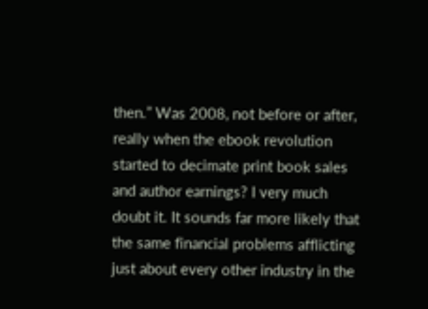then.” Was 2008, not before or after, really when the ebook revolution started to decimate print book sales and author earnings? I very much doubt it. It sounds far more likely that the same financial problems afflicting just about every other industry in the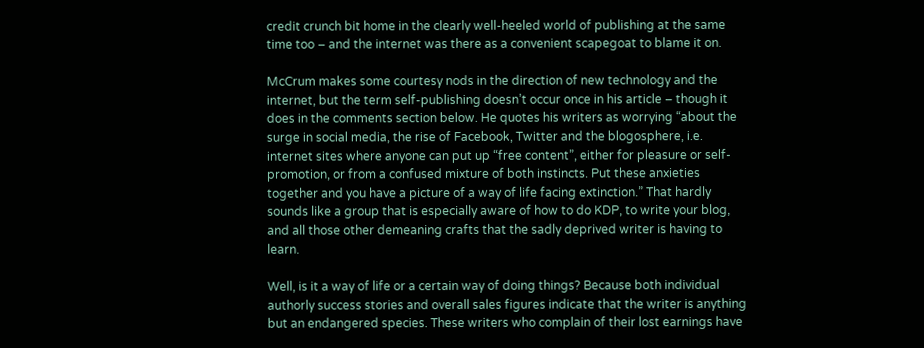credit crunch bit home in the clearly well-heeled world of publishing at the same time too – and the internet was there as a convenient scapegoat to blame it on.

McCrum makes some courtesy nods in the direction of new technology and the internet, but the term self-publishing doesn’t occur once in his article – though it does in the comments section below. He quotes his writers as worrying “about the surge in social media, the rise of Facebook, Twitter and the blogosphere, i.e. internet sites where anyone can put up “free content”, either for pleasure or self-promotion, or from a confused mixture of both instincts. Put these anxieties together and you have a picture of a way of life facing extinction.” That hardly sounds like a group that is especially aware of how to do KDP, to write your blog, and all those other demeaning crafts that the sadly deprived writer is having to learn.

Well, is it a way of life or a certain way of doing things? Because both individual authorly success stories and overall sales figures indicate that the writer is anything but an endangered species. These writers who complain of their lost earnings have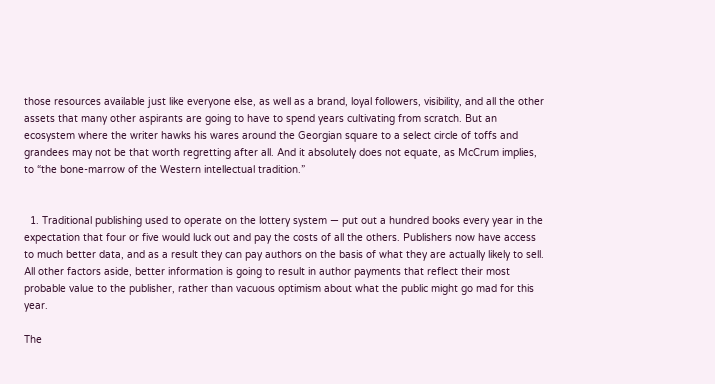those resources available just like everyone else, as well as a brand, loyal followers, visibility, and all the other assets that many other aspirants are going to have to spend years cultivating from scratch. But an ecosystem where the writer hawks his wares around the Georgian square to a select circle of toffs and grandees may not be that worth regretting after all. And it absolutely does not equate, as McCrum implies, to “the bone-marrow of the Western intellectual tradition.”


  1. Traditional publishing used to operate on the lottery system — put out a hundred books every year in the expectation that four or five would luck out and pay the costs of all the others. Publishers now have access to much better data, and as a result they can pay authors on the basis of what they are actually likely to sell. All other factors aside, better information is going to result in author payments that reflect their most probable value to the publisher, rather than vacuous optimism about what the public might go mad for this year.

The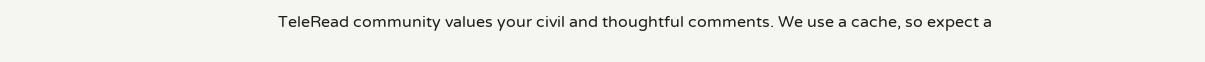TeleRead community values your civil and thoughtful comments. We use a cache, so expect a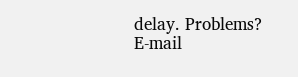delay. Problems? E-mail